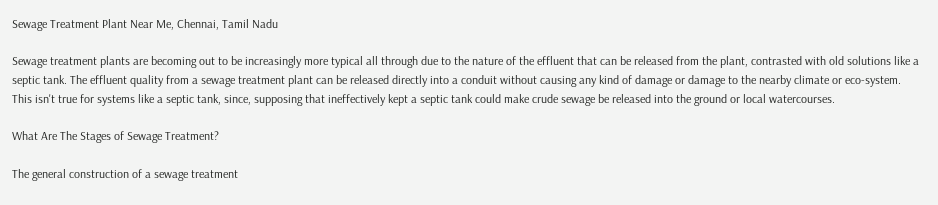Sewage Treatment Plant Near Me, Chennai, Tamil Nadu

Sewage treatment plants are becoming out to be increasingly more typical all through due to the nature of the effluent that can be released from the plant, contrasted with old solutions like a septic tank. The effluent quality from a sewage treatment plant can be released directly into a conduit without causing any kind of damage or damage to the nearby climate or eco-system. This isn't true for systems like a septic tank, since, supposing that ineffectively kept a septic tank could make crude sewage be released into the ground or local watercourses.

What Are The Stages of Sewage Treatment?

The general construction of a sewage treatment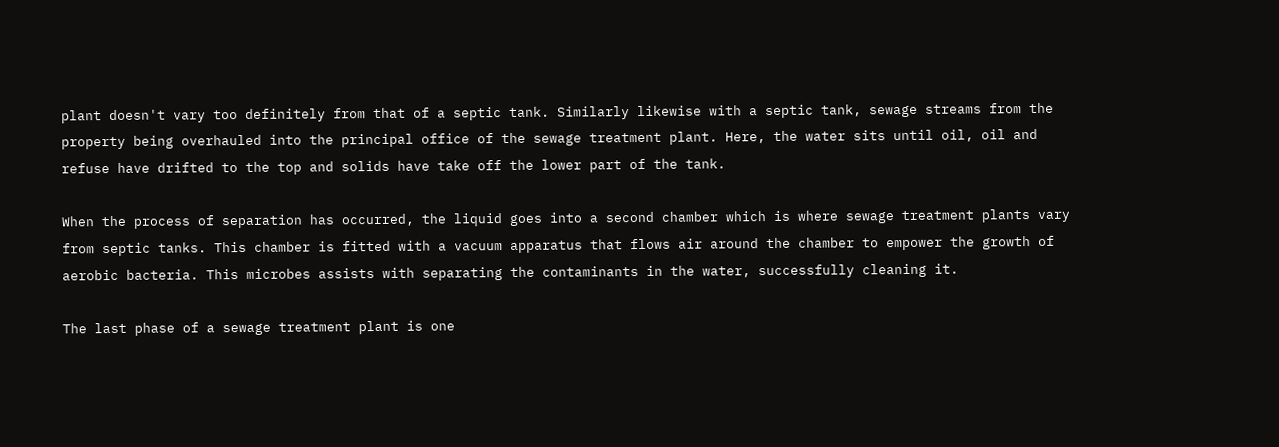plant doesn't vary too definitely from that of a septic tank. Similarly likewise with a septic tank, sewage streams from the property being overhauled into the principal office of the sewage treatment plant. Here, the water sits until oil, oil and refuse have drifted to the top and solids have take off the lower part of the tank.

When the process of separation has occurred, the liquid goes into a second chamber which is where sewage treatment plants vary from septic tanks. This chamber is fitted with a vacuum apparatus that flows air around the chamber to empower the growth of aerobic bacteria. This microbes assists with separating the contaminants in the water, successfully cleaning it.

The last phase of a sewage treatment plant is one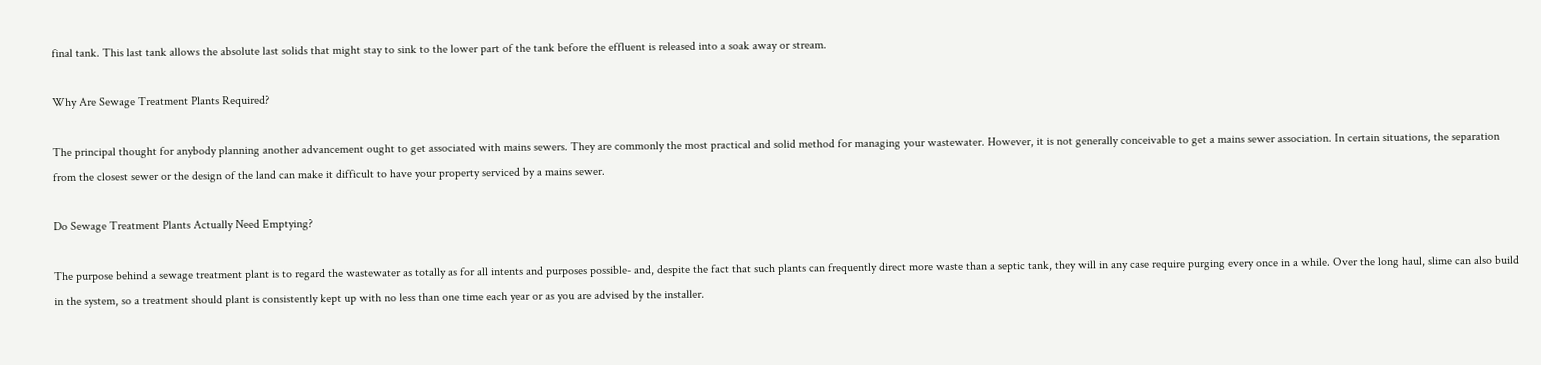final tank. This last tank allows the absolute last solids that might stay to sink to the lower part of the tank before the effluent is released into a soak away or stream.

Why Are Sewage Treatment Plants Required?

The principal thought for anybody planning another advancement ought to get associated with mains sewers. They are commonly the most practical and solid method for managing your wastewater. However, it is not generally conceivable to get a mains sewer association. In certain situations, the separation from the closest sewer or the design of the land can make it difficult to have your property serviced by a mains sewer.

Do Sewage Treatment Plants Actually Need Emptying?

The purpose behind a sewage treatment plant is to regard the wastewater as totally as for all intents and purposes possible- and, despite the fact that such plants can frequently direct more waste than a septic tank, they will in any case require purging every once in a while. Over the long haul, slime can also build in the system, so a treatment should plant is consistently kept up with no less than one time each year or as you are advised by the installer.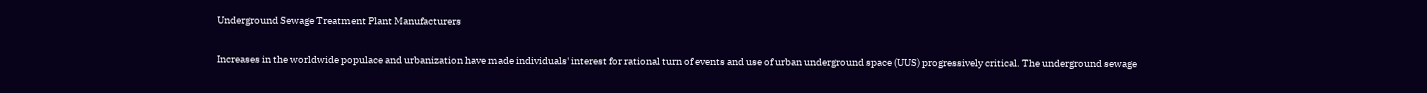Underground Sewage Treatment Plant Manufacturers

Increases in the worldwide populace and urbanization have made individuals' interest for rational turn of events and use of urban underground space (UUS) progressively critical. The underground sewage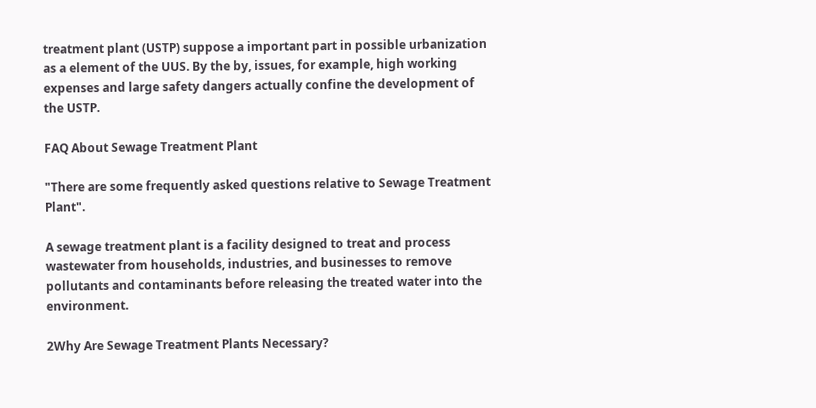treatment plant (USTP) suppose a important part in possible urbanization as a element of the UUS. By the by, issues, for example, high working expenses and large safety dangers actually confine the development of the USTP.

FAQ About Sewage Treatment Plant

"There are some frequently asked questions relative to Sewage Treatment Plant".

A sewage treatment plant is a facility designed to treat and process wastewater from households, industries, and businesses to remove pollutants and contaminants before releasing the treated water into the environment.

2Why Are Sewage Treatment Plants Necessary?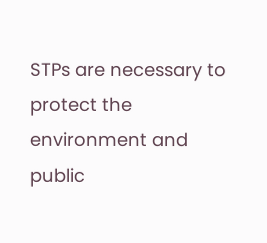STPs are necessary to protect the environment and public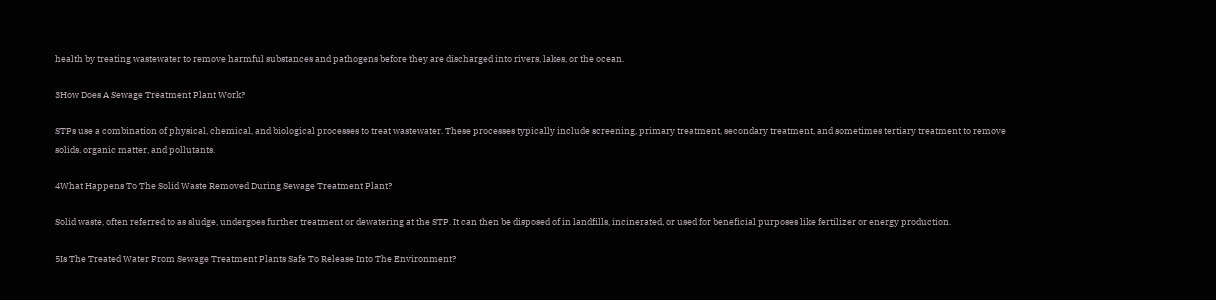health by treating wastewater to remove harmful substances and pathogens before they are discharged into rivers, lakes, or the ocean.

3How Does A Sewage Treatment Plant Work?

STPs use a combination of physical, chemical, and biological processes to treat wastewater. These processes typically include screening, primary treatment, secondary treatment, and sometimes tertiary treatment to remove solids, organic matter, and pollutants.

4What Happens To The Solid Waste Removed During Sewage Treatment Plant?

Solid waste, often referred to as sludge, undergoes further treatment or dewatering at the STP. It can then be disposed of in landfills, incinerated, or used for beneficial purposes like fertilizer or energy production.

5Is The Treated Water From Sewage Treatment Plants Safe To Release Into The Environment?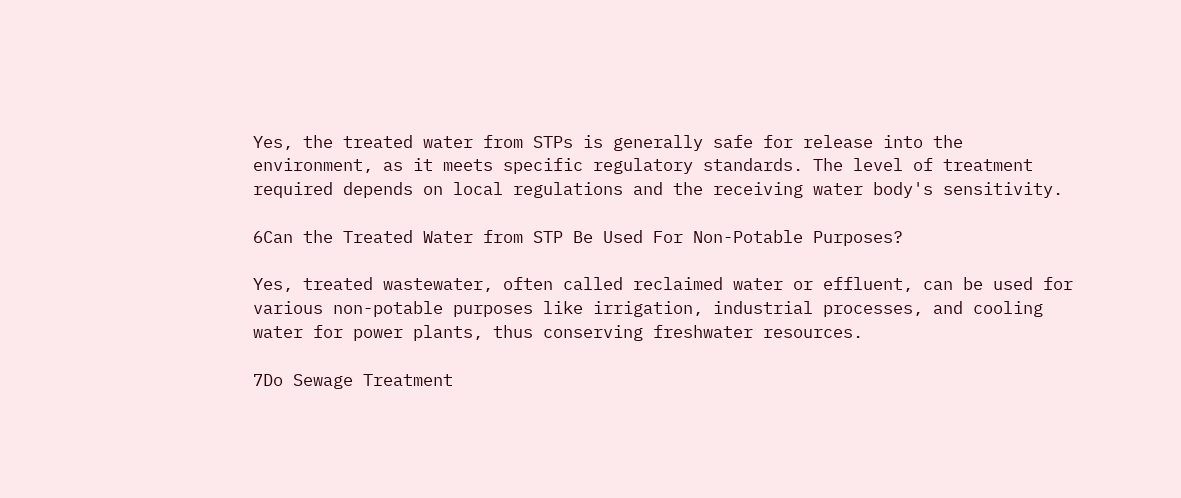Yes, the treated water from STPs is generally safe for release into the environment, as it meets specific regulatory standards. The level of treatment required depends on local regulations and the receiving water body's sensitivity.

6Can the Treated Water from STP Be Used For Non-Potable Purposes?

Yes, treated wastewater, often called reclaimed water or effluent, can be used for various non-potable purposes like irrigation, industrial processes, and cooling water for power plants, thus conserving freshwater resources.

7Do Sewage Treatment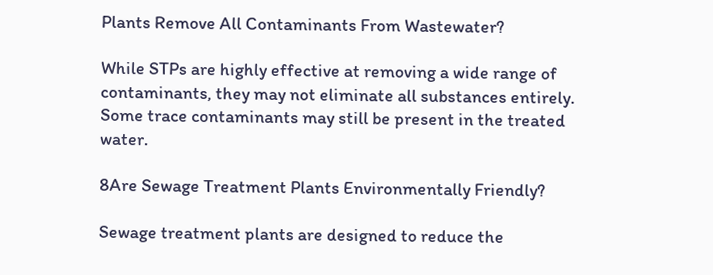Plants Remove All Contaminants From Wastewater?

While STPs are highly effective at removing a wide range of contaminants, they may not eliminate all substances entirely. Some trace contaminants may still be present in the treated water.

8Are Sewage Treatment Plants Environmentally Friendly?

Sewage treatment plants are designed to reduce the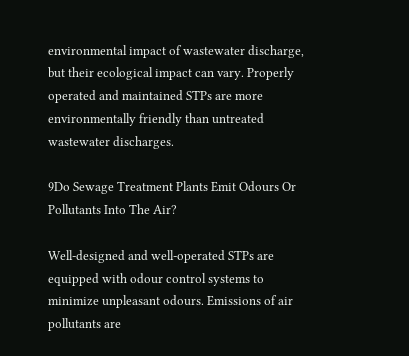environmental impact of wastewater discharge, but their ecological impact can vary. Properly operated and maintained STPs are more environmentally friendly than untreated wastewater discharges.

9Do Sewage Treatment Plants Emit Odours Or Pollutants Into The Air?

Well-designed and well-operated STPs are equipped with odour control systems to minimize unpleasant odours. Emissions of air pollutants are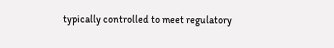typically controlled to meet regulatory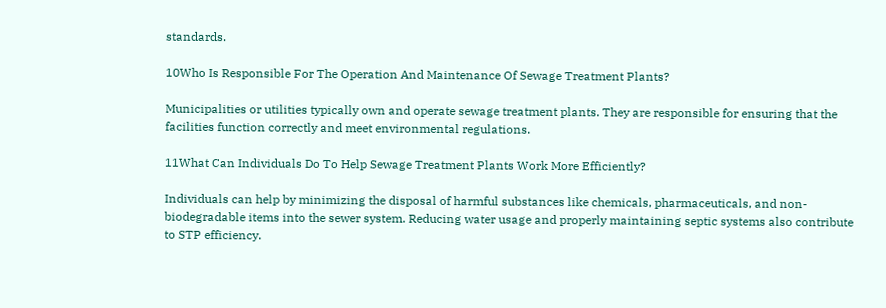standards.

10Who Is Responsible For The Operation And Maintenance Of Sewage Treatment Plants?

Municipalities or utilities typically own and operate sewage treatment plants. They are responsible for ensuring that the facilities function correctly and meet environmental regulations.

11What Can Individuals Do To Help Sewage Treatment Plants Work More Efficiently?

Individuals can help by minimizing the disposal of harmful substances like chemicals, pharmaceuticals, and non-biodegradable items into the sewer system. Reducing water usage and properly maintaining septic systems also contribute to STP efficiency.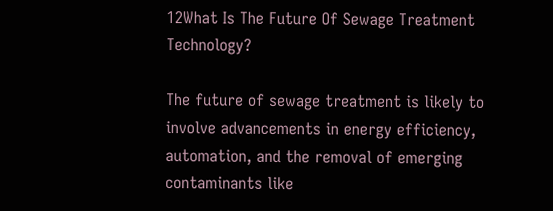12What Is The Future Of Sewage Treatment Technology?

The future of sewage treatment is likely to involve advancements in energy efficiency, automation, and the removal of emerging contaminants like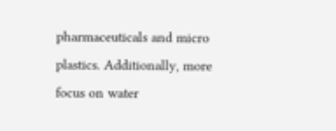pharmaceuticals and micro plastics. Additionally, more focus on water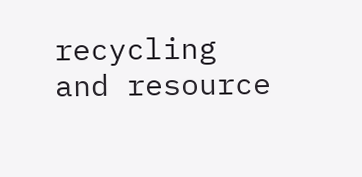recycling and resource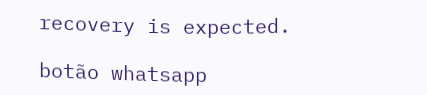recovery is expected.

botão whatsapp